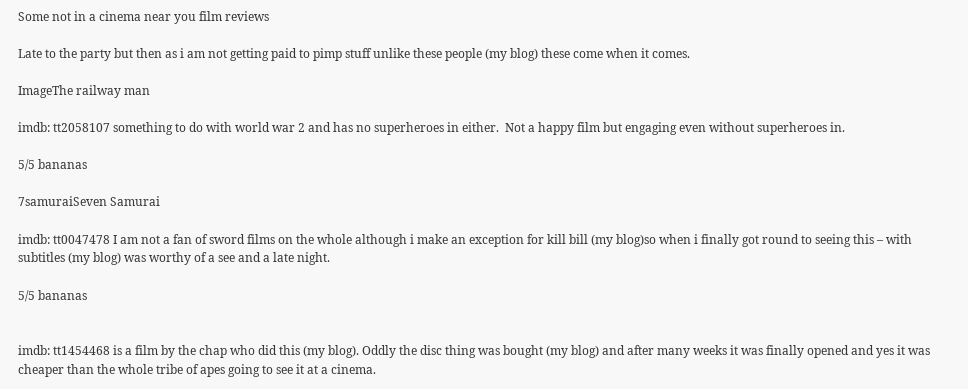Some not in a cinema near you film reviews

Late to the party but then as i am not getting paid to pimp stuff unlike these people (my blog) these come when it comes.

ImageThe railway man

imdb: tt2058107 something to do with world war 2 and has no superheroes in either.  Not a happy film but engaging even without superheroes in.

5/5 bananas

7samuraiSeven Samurai

imdb: tt0047478 I am not a fan of sword films on the whole although i make an exception for kill bill (my blog)so when i finally got round to seeing this – with subtitles (my blog) was worthy of a see and a late night.

5/5 bananas


imdb: tt1454468 is a film by the chap who did this (my blog). Oddly the disc thing was bought (my blog) and after many weeks it was finally opened and yes it was cheaper than the whole tribe of apes going to see it at a cinema.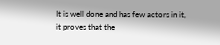It is well done and has few actors in it, it proves that the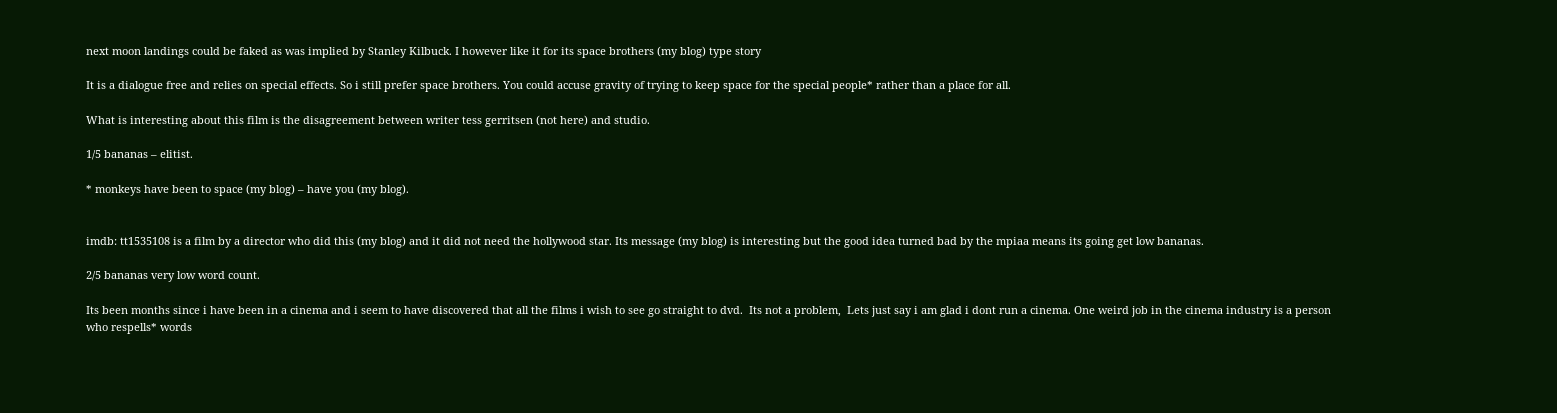next moon landings could be faked as was implied by Stanley Kilbuck. I however like it for its space brothers (my blog) type story

It is a dialogue free and relies on special effects. So i still prefer space brothers. You could accuse gravity of trying to keep space for the special people* rather than a place for all.

What is interesting about this film is the disagreement between writer tess gerritsen (not here) and studio.

1/5 bananas – elitist.

* monkeys have been to space (my blog) – have you (my blog).


imdb: tt1535108 is a film by a director who did this (my blog) and it did not need the hollywood star. Its message (my blog) is interesting but the good idea turned bad by the mpiaa means its going get low bananas.

2/5 bananas very low word count.

Its been months since i have been in a cinema and i seem to have discovered that all the films i wish to see go straight to dvd.  Its not a problem,  Lets just say i am glad i dont run a cinema. One weird job in the cinema industry is a person who respells* words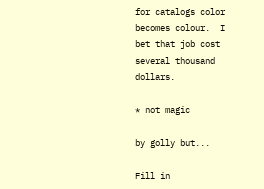for catalogs color becomes colour.  I bet that job cost several thousand dollars.

* not magic

by golly but...

Fill in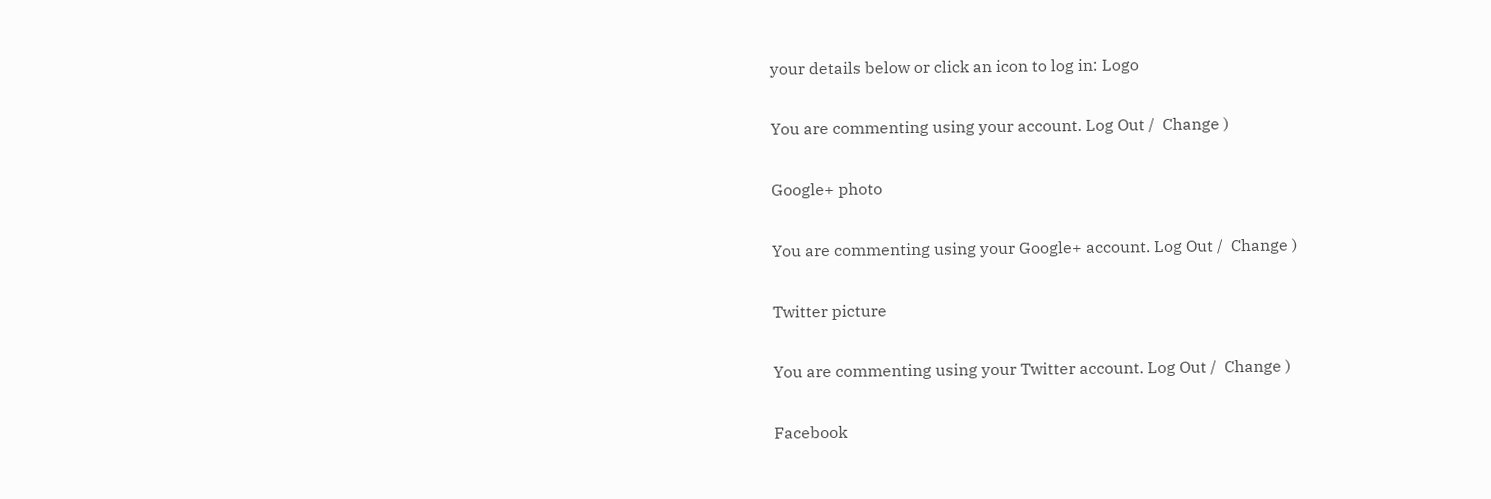your details below or click an icon to log in: Logo

You are commenting using your account. Log Out /  Change )

Google+ photo

You are commenting using your Google+ account. Log Out /  Change )

Twitter picture

You are commenting using your Twitter account. Log Out /  Change )

Facebook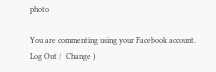photo

You are commenting using your Facebook account. Log Out /  Change )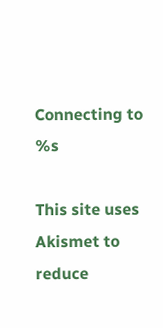Connecting to %s

This site uses Akismet to reduce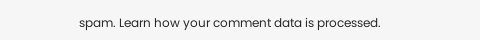spam. Learn how your comment data is processed.